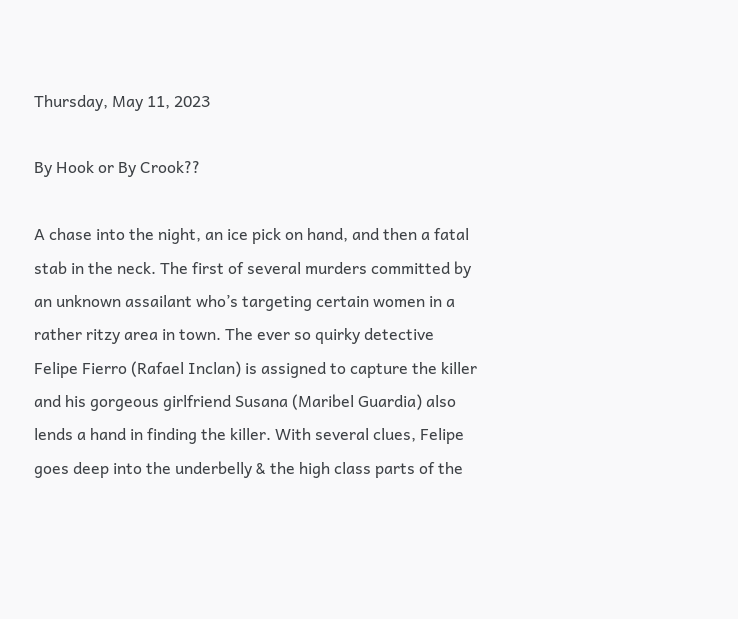Thursday, May 11, 2023

By Hook or By Crook??

A chase into the night, an ice pick on hand, and then a fatal stab in the neck. The first of several murders committed by an unknown assailant who’s targeting certain women in a rather ritzy area in town. The ever so quirky detective Felipe Fierro (Rafael Inclan) is assigned to capture the killer and his gorgeous girlfriend Susana (Maribel Guardia) also lends a hand in finding the killer. With several clues, Felipe goes deep into the underbelly & the high class parts of the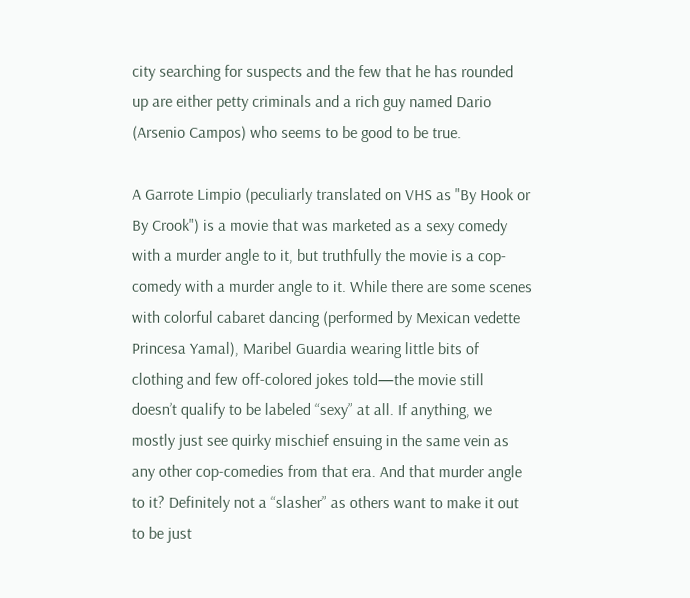city searching for suspects and the few that he has rounded up are either petty criminals and a rich guy named Dario (Arsenio Campos) who seems to be good to be true.

A Garrote Limpio (peculiarly translated on VHS as "By Hook or By Crook") is a movie that was marketed as a sexy comedy with a murder angle to it, but truthfully the movie is a cop-comedy with a murder angle to it. While there are some scenes with colorful cabaret dancing (performed by Mexican vedette Princesa Yamal), Maribel Guardia wearing little bits of clothing and few off-colored jokes told—the movie still doesn’t qualify to be labeled “sexy” at all. If anything, we mostly just see quirky mischief ensuing in the same vein as any other cop-comedies from that era. And that murder angle to it? Definitely not a “slasher” as others want to make it out to be just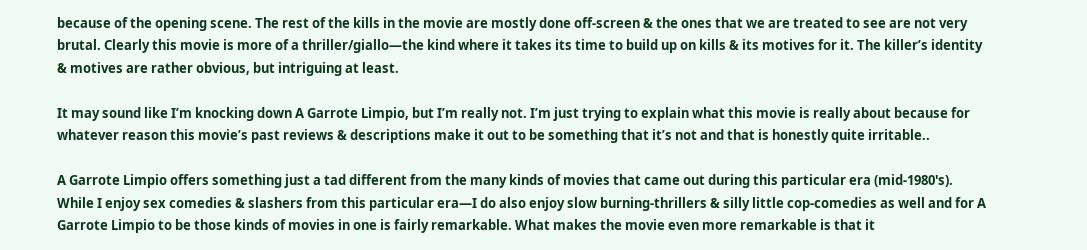because of the opening scene. The rest of the kills in the movie are mostly done off-screen & the ones that we are treated to see are not very brutal. Clearly this movie is more of a thriller/giallo—the kind where it takes its time to build up on kills & its motives for it. The killer’s identity & motives are rather obvious, but intriguing at least.

It may sound like I’m knocking down A Garrote Limpio, but I’m really not. I’m just trying to explain what this movie is really about because for whatever reason this movie’s past reviews & descriptions make it out to be something that it’s not and that is honestly quite irritable..

A Garrote Limpio offers something just a tad different from the many kinds of movies that came out during this particular era (mid-1980's). While I enjoy sex comedies & slashers from this particular era—I do also enjoy slow burning-thrillers & silly little cop-comedies as well and for A Garrote Limpio to be those kinds of movies in one is fairly remarkable. What makes the movie even more remarkable is that it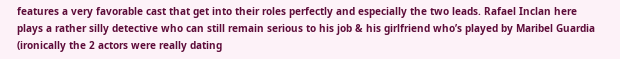features a very favorable cast that get into their roles perfectly and especially the two leads. Rafael Inclan here plays a rather silly detective who can still remain serious to his job & his girlfriend who’s played by Maribel Guardia (ironically the 2 actors were really dating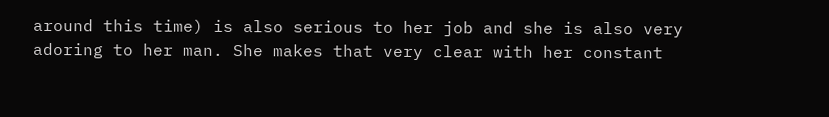around this time) is also serious to her job and she is also very adoring to her man. She makes that very clear with her constant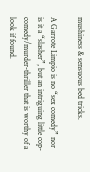mushiness & sensuous bed tricks.

A Garrote Limpio is no “sex comedy” nor is it a “slasher”, but an intriguing little cop-comedy/murder-thriller that is worthy of a look if found.